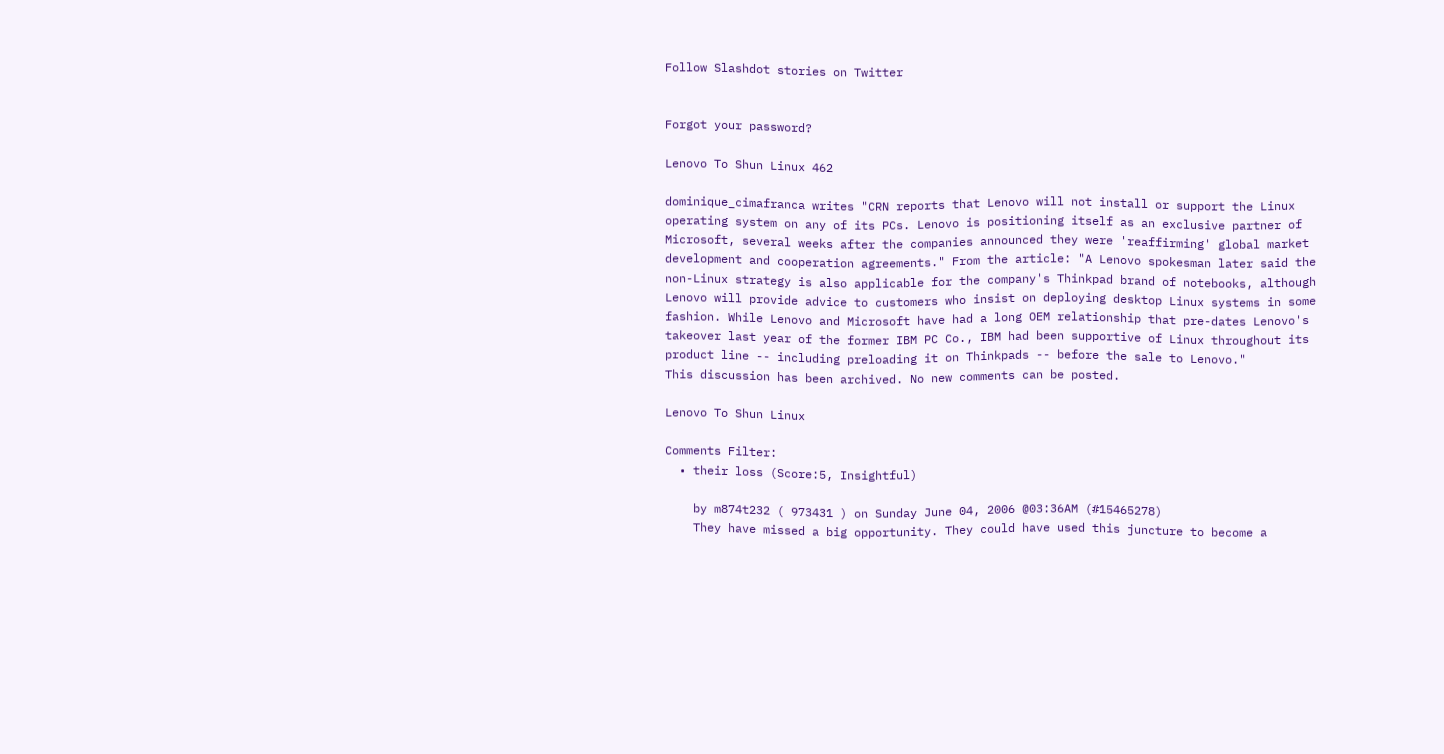Follow Slashdot stories on Twitter


Forgot your password?

Lenovo To Shun Linux 462

dominique_cimafranca writes "CRN reports that Lenovo will not install or support the Linux operating system on any of its PCs. Lenovo is positioning itself as an exclusive partner of Microsoft, several weeks after the companies announced they were 'reaffirming' global market development and cooperation agreements." From the article: "A Lenovo spokesman later said the non-Linux strategy is also applicable for the company's Thinkpad brand of notebooks, although Lenovo will provide advice to customers who insist on deploying desktop Linux systems in some fashion. While Lenovo and Microsoft have had a long OEM relationship that pre-dates Lenovo's takeover last year of the former IBM PC Co., IBM had been supportive of Linux throughout its product line -- including preloading it on Thinkpads -- before the sale to Lenovo."
This discussion has been archived. No new comments can be posted.

Lenovo To Shun Linux

Comments Filter:
  • their loss (Score:5, Insightful)

    by m874t232 ( 973431 ) on Sunday June 04, 2006 @03:36AM (#15465278)
    They have missed a big opportunity. They could have used this juncture to become a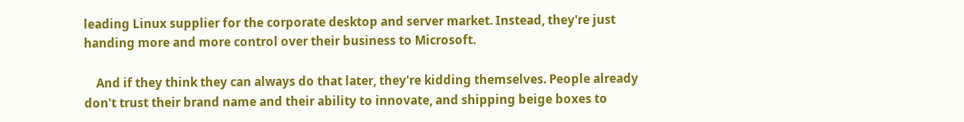leading Linux supplier for the corporate desktop and server market. Instead, they're just handing more and more control over their business to Microsoft.

    And if they think they can always do that later, they're kidding themselves. People already don't trust their brand name and their ability to innovate, and shipping beige boxes to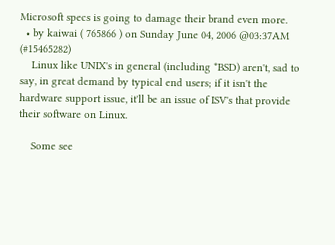Microsoft specs is going to damage their brand even more.
  • by kaiwai ( 765866 ) on Sunday June 04, 2006 @03:37AM (#15465282)
    Linux like UNIX's in general (including *BSD) aren't, sad to say, in great demand by typical end users; if it isn't the hardware support issue, it'll be an issue of ISV's that provide their software on Linux.

    Some see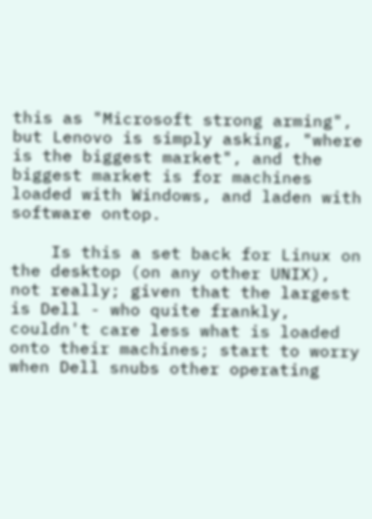this as "Microsoft strong arming", but Lenovo is simply asking, "where is the biggest market", and the biggest market is for machines loaded with Windows, and laden with software ontop.

    Is this a set back for Linux on the desktop (on any other UNIX), not really; given that the largest is Dell - who quite frankly, couldn't care less what is loaded onto their machines; start to worry when Dell snubs other operating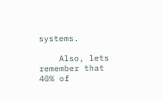systems.

    Also, lets remember that 40% of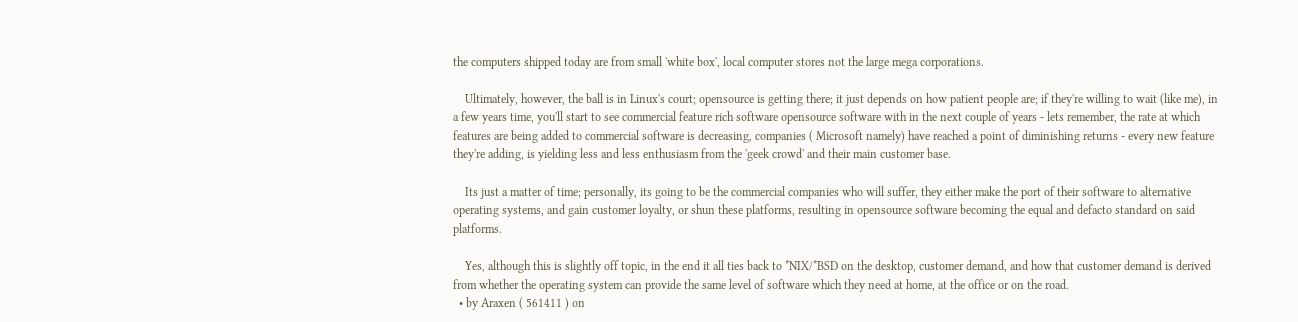the computers shipped today are from small 'white box', local computer stores not the large mega corporations.

    Ultimately, however, the ball is in Linux's court; opensource is getting there; it just depends on how patient people are; if they're willing to wait (like me), in a few years time, you'll start to see commercial feature rich software opensource software with in the next couple of years - lets remember, the rate at which features are being added to commercial software is decreasing, companies ( Microsoft namely) have reached a point of diminishing returns - every new feature they're adding, is yielding less and less enthusiasm from the 'geek crowd' and their main customer base.

    Its just a matter of time; personally, its going to be the commercial companies who will suffer, they either make the port of their software to alternative operating systems, and gain customer loyalty, or shun these platforms, resulting in opensource software becoming the equal and defacto standard on said platforms.

    Yes, although this is slightly off topic, in the end it all ties back to *NIX/*BSD on the desktop, customer demand, and how that customer demand is derived from whether the operating system can provide the same level of software which they need at home, at the office or on the road.
  • by Araxen ( 561411 ) on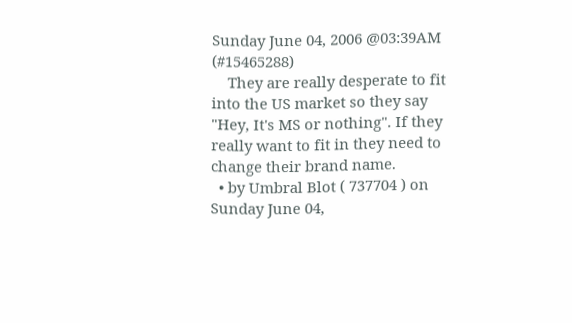Sunday June 04, 2006 @03:39AM (#15465288)
    They are really desperate to fit into the US market so they say "Hey, It's MS or nothing". If they really want to fit in they need to change their brand name.
  • by Umbral Blot ( 737704 ) on Sunday June 04,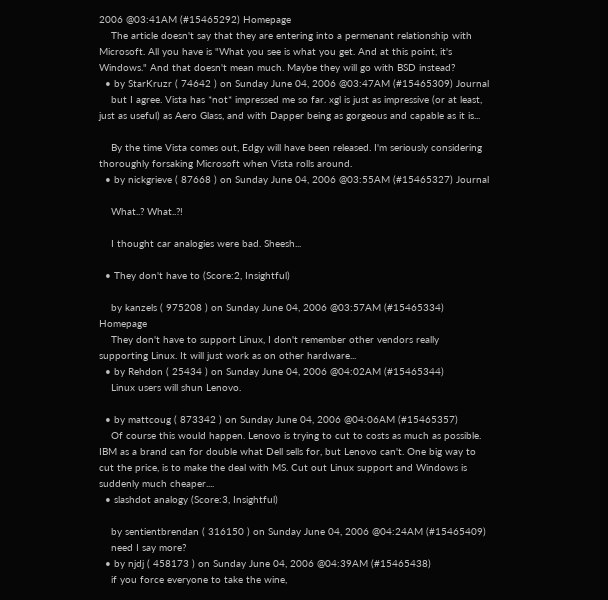2006 @03:41AM (#15465292) Homepage
    The article doesn't say that they are entering into a permenant relationship with Microsoft. All you have is "What you see is what you get. And at this point, it's Windows." And that doesn't mean much. Maybe they will go with BSD instead?
  • by StarKruzr ( 74642 ) on Sunday June 04, 2006 @03:47AM (#15465309) Journal
    but I agree. Vista has *not* impressed me so far. xgl is just as impressive (or at least, just as useful) as Aero Glass, and with Dapper being as gorgeous and capable as it is...

    By the time Vista comes out, Edgy will have been released. I'm seriously considering thoroughly forsaking Microsoft when Vista rolls around.
  • by nickgrieve ( 87668 ) on Sunday June 04, 2006 @03:55AM (#15465327) Journal

    What..? What..?!

    I thought car analogies were bad. Sheesh...

  • They don't have to (Score:2, Insightful)

    by kanzels ( 975208 ) on Sunday June 04, 2006 @03:57AM (#15465334) Homepage
    They don't have to support Linux, I don't remember other vendors really supporting Linux. It will just work as on other hardware...
  • by Rehdon ( 25434 ) on Sunday June 04, 2006 @04:02AM (#15465344)
    Linux users will shun Lenovo.

  • by mattcoug ( 873342 ) on Sunday June 04, 2006 @04:06AM (#15465357)
    Of course this would happen. Lenovo is trying to cut to costs as much as possible. IBM as a brand can for double what Dell sells for, but Lenovo can't. One big way to cut the price, is to make the deal with MS. Cut out Linux support and Windows is suddenly much cheaper....
  • slashdot analogy (Score:3, Insightful)

    by sentientbrendan ( 316150 ) on Sunday June 04, 2006 @04:24AM (#15465409)
    need I say more?
  • by njdj ( 458173 ) on Sunday June 04, 2006 @04:39AM (#15465438)
    if you force everyone to take the wine,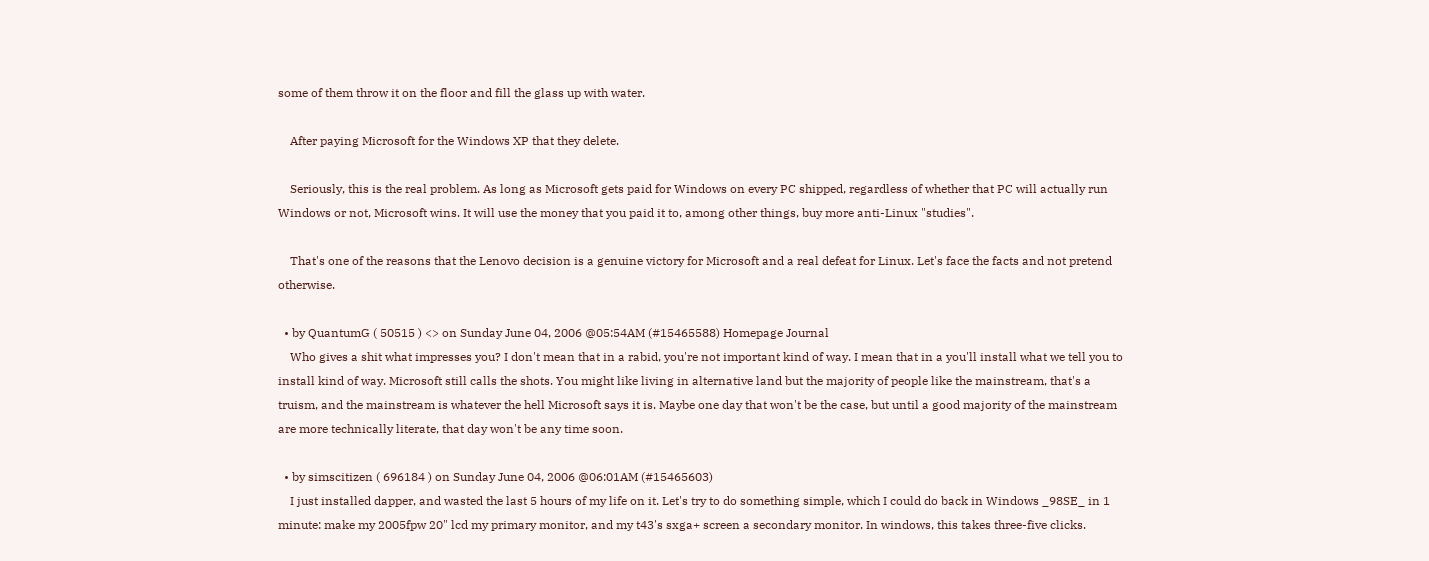some of them throw it on the floor and fill the glass up with water.

    After paying Microsoft for the Windows XP that they delete.

    Seriously, this is the real problem. As long as Microsoft gets paid for Windows on every PC shipped, regardless of whether that PC will actually run Windows or not, Microsoft wins. It will use the money that you paid it to, among other things, buy more anti-Linux "studies".

    That's one of the reasons that the Lenovo decision is a genuine victory for Microsoft and a real defeat for Linux. Let's face the facts and not pretend otherwise.

  • by QuantumG ( 50515 ) <> on Sunday June 04, 2006 @05:54AM (#15465588) Homepage Journal
    Who gives a shit what impresses you? I don't mean that in a rabid, you're not important kind of way. I mean that in a you'll install what we tell you to install kind of way. Microsoft still calls the shots. You might like living in alternative land but the majority of people like the mainstream, that's a truism, and the mainstream is whatever the hell Microsoft says it is. Maybe one day that won't be the case, but until a good majority of the mainstream are more technically literate, that day won't be any time soon.

  • by simscitizen ( 696184 ) on Sunday June 04, 2006 @06:01AM (#15465603)
    I just installed dapper, and wasted the last 5 hours of my life on it. Let's try to do something simple, which I could do back in Windows _98SE_ in 1 minute: make my 2005fpw 20" lcd my primary monitor, and my t43's sxga+ screen a secondary monitor. In windows, this takes three-five clicks.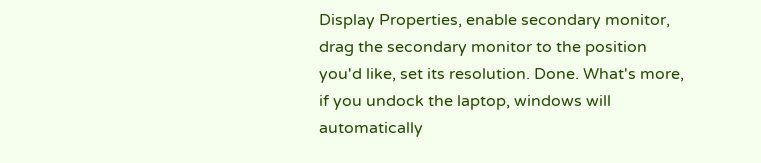Display Properties, enable secondary monitor, drag the secondary monitor to the position you'd like, set its resolution. Done. What's more, if you undock the laptop, windows will automatically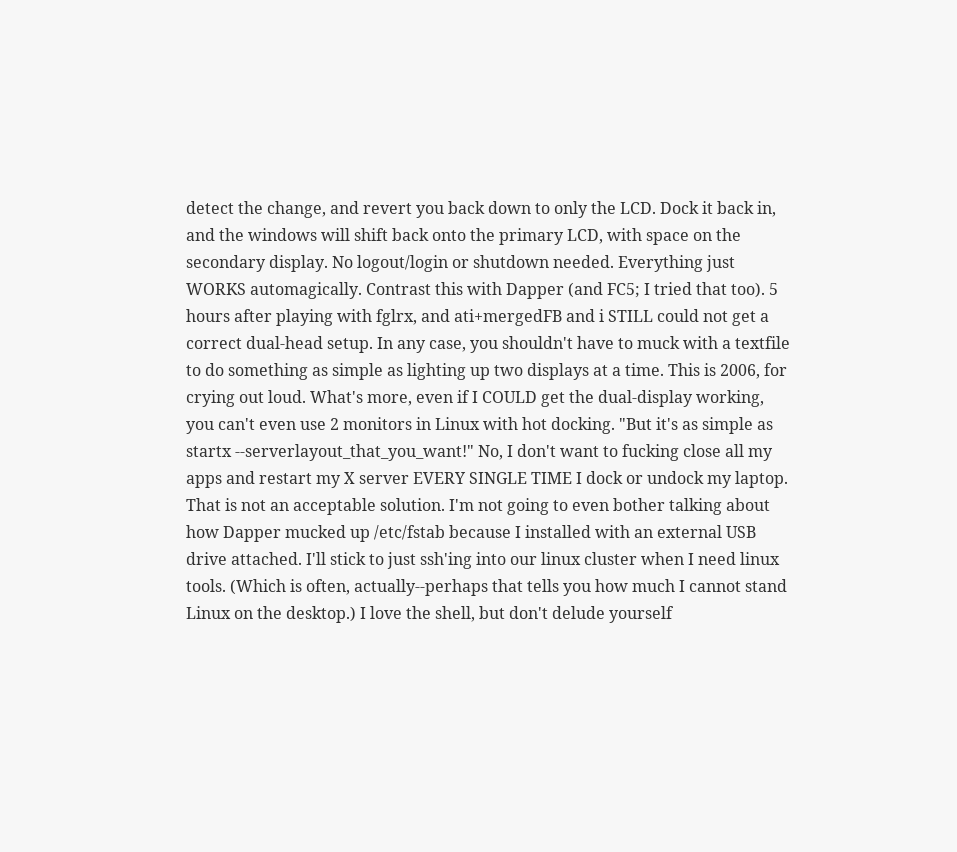detect the change, and revert you back down to only the LCD. Dock it back in, and the windows will shift back onto the primary LCD, with space on the secondary display. No logout/login or shutdown needed. Everything just WORKS automagically. Contrast this with Dapper (and FC5; I tried that too). 5 hours after playing with fglrx, and ati+mergedFB and i STILL could not get a correct dual-head setup. In any case, you shouldn't have to muck with a textfile to do something as simple as lighting up two displays at a time. This is 2006, for crying out loud. What's more, even if I COULD get the dual-display working, you can't even use 2 monitors in Linux with hot docking. "But it's as simple as startx --serverlayout_that_you_want!" No, I don't want to fucking close all my apps and restart my X server EVERY SINGLE TIME I dock or undock my laptop. That is not an acceptable solution. I'm not going to even bother talking about how Dapper mucked up /etc/fstab because I installed with an external USB drive attached. I'll stick to just ssh'ing into our linux cluster when I need linux tools. (Which is often, actually--perhaps that tells you how much I cannot stand Linux on the desktop.) I love the shell, but don't delude yourself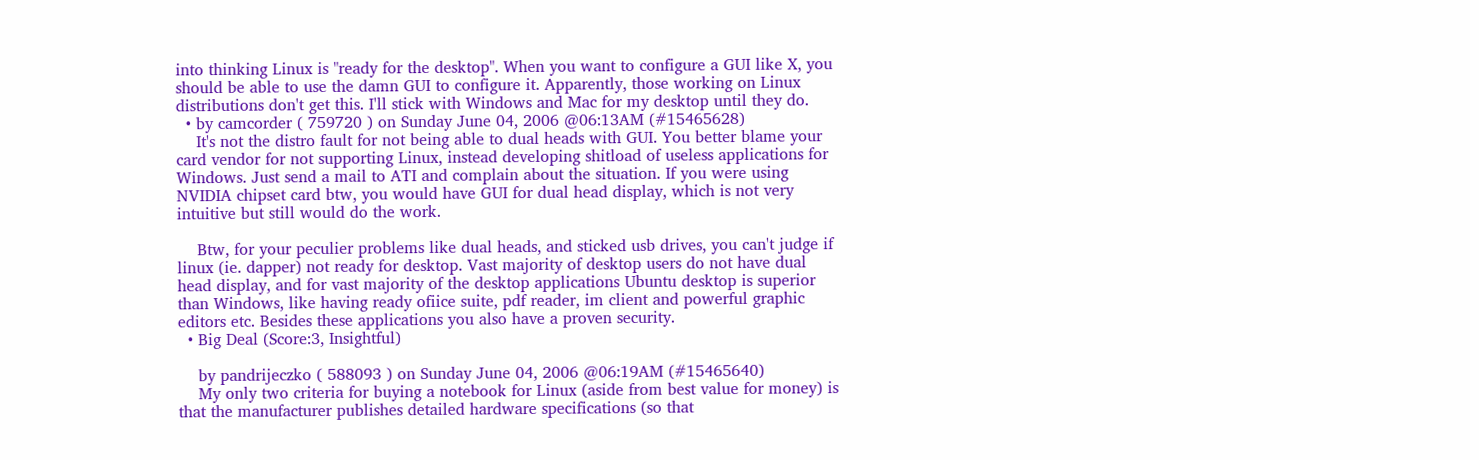into thinking Linux is "ready for the desktop". When you want to configure a GUI like X, you should be able to use the damn GUI to configure it. Apparently, those working on Linux distributions don't get this. I'll stick with Windows and Mac for my desktop until they do.
  • by camcorder ( 759720 ) on Sunday June 04, 2006 @06:13AM (#15465628)
    It's not the distro fault for not being able to dual heads with GUI. You better blame your card vendor for not supporting Linux, instead developing shitload of useless applications for Windows. Just send a mail to ATI and complain about the situation. If you were using NVIDIA chipset card btw, you would have GUI for dual head display, which is not very intuitive but still would do the work.

    Btw, for your peculier problems like dual heads, and sticked usb drives, you can't judge if linux (ie. dapper) not ready for desktop. Vast majority of desktop users do not have dual head display, and for vast majority of the desktop applications Ubuntu desktop is superior than Windows, like having ready ofiice suite, pdf reader, im client and powerful graphic editors etc. Besides these applications you also have a proven security.
  • Big Deal (Score:3, Insightful)

    by pandrijeczko ( 588093 ) on Sunday June 04, 2006 @06:19AM (#15465640)
    My only two criteria for buying a notebook for Linux (aside from best value for money) is that the manufacturer publishes detailed hardware specifications (so that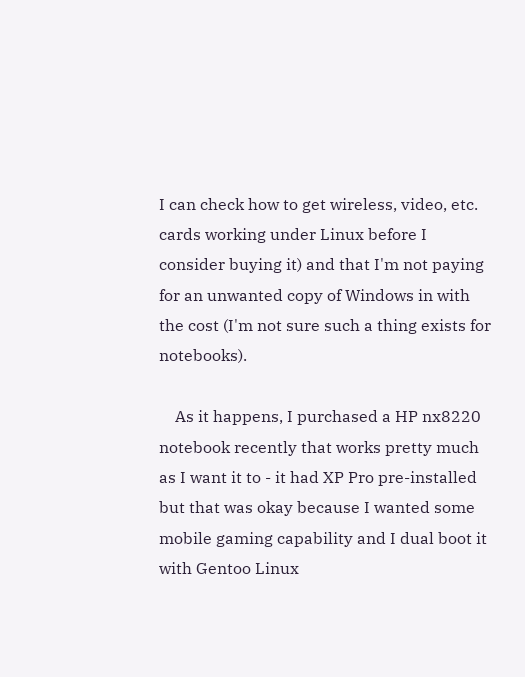I can check how to get wireless, video, etc. cards working under Linux before I consider buying it) and that I'm not paying for an unwanted copy of Windows in with the cost (I'm not sure such a thing exists for notebooks).

    As it happens, I purchased a HP nx8220 notebook recently that works pretty much as I want it to - it had XP Pro pre-installed but that was okay because I wanted some mobile gaming capability and I dual boot it with Gentoo Linux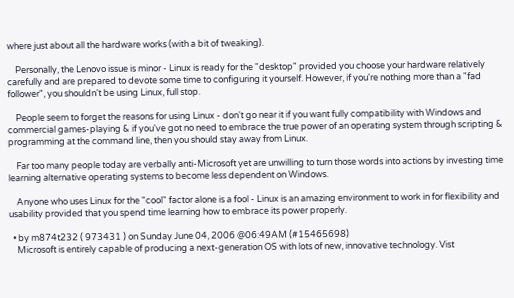where just about all the hardware works (with a bit of tweaking).

    Personally, the Lenovo issue is minor - Linux is ready for the "desktop" provided you choose your hardware relatively carefully and are prepared to devote some time to configuring it yourself. However, if you're nothing more than a "fad follower", you shouldn't be using Linux, full stop.

    People seem to forget the reasons for using Linux - don't go near it if you want fully compatibility with Windows and commercial games-playing & if you've got no need to embrace the true power of an operating system through scripting & programming at the command line, then you should stay away from Linux.

    Far too many people today are verbally anti-Microsoft yet are unwilling to turn those words into actions by investing time learning alternative operating systems to become less dependent on Windows.

    Anyone who uses Linux for the "cool" factor alone is a fool - Linux is an amazing environment to work in for flexibility and usability provided that you spend time learning how to embrace its power properly.

  • by m874t232 ( 973431 ) on Sunday June 04, 2006 @06:49AM (#15465698)
    Microsoft is entirely capable of producing a next-generation OS with lots of new, innovative technology. Vist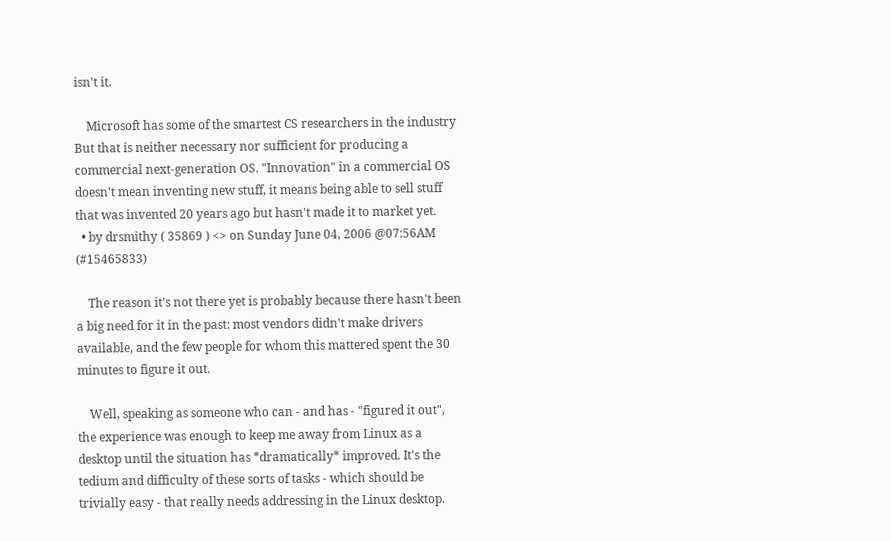isn't it.

    Microsoft has some of the smartest CS researchers in the industry But that is neither necessary nor sufficient for producing a commercial next-generation OS. "Innovation" in a commercial OS doesn't mean inventing new stuff, it means being able to sell stuff that was invented 20 years ago but hasn't made it to market yet.
  • by drsmithy ( 35869 ) <> on Sunday June 04, 2006 @07:56AM (#15465833)

    The reason it's not there yet is probably because there hasn't been a big need for it in the past: most vendors didn't make drivers available, and the few people for whom this mattered spent the 30 minutes to figure it out.

    Well, speaking as someone who can - and has - "figured it out", the experience was enough to keep me away from Linux as a desktop until the situation has *dramatically* improved. It's the tedium and difficulty of these sorts of tasks - which should be trivially easy - that really needs addressing in the Linux desktop.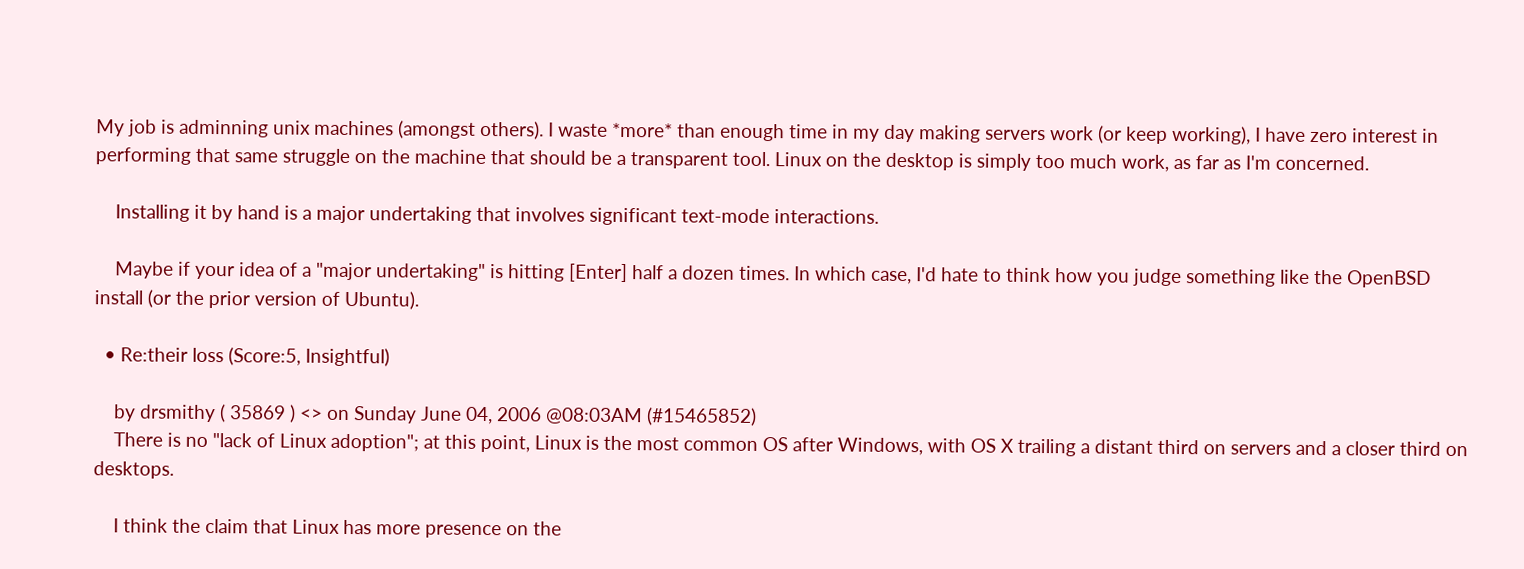My job is adminning unix machines (amongst others). I waste *more* than enough time in my day making servers work (or keep working), I have zero interest in performing that same struggle on the machine that should be a transparent tool. Linux on the desktop is simply too much work, as far as I'm concerned.

    Installing it by hand is a major undertaking that involves significant text-mode interactions.

    Maybe if your idea of a "major undertaking" is hitting [Enter] half a dozen times. In which case, I'd hate to think how you judge something like the OpenBSD install (or the prior version of Ubuntu).

  • Re:their loss (Score:5, Insightful)

    by drsmithy ( 35869 ) <> on Sunday June 04, 2006 @08:03AM (#15465852)
    There is no "lack of Linux adoption"; at this point, Linux is the most common OS after Windows, with OS X trailing a distant third on servers and a closer third on desktops.

    I think the claim that Linux has more presence on the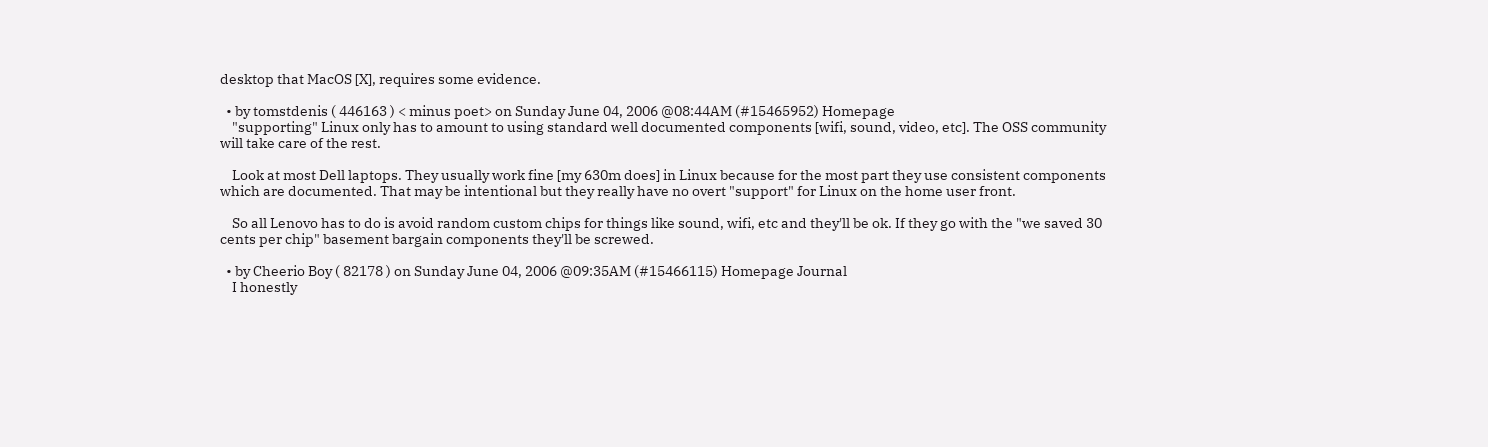desktop that MacOS [X], requires some evidence.

  • by tomstdenis ( 446163 ) < minus poet> on Sunday June 04, 2006 @08:44AM (#15465952) Homepage
    "supporting" Linux only has to amount to using standard well documented components [wifi, sound, video, etc]. The OSS community will take care of the rest.

    Look at most Dell laptops. They usually work fine [my 630m does] in Linux because for the most part they use consistent components which are documented. That may be intentional but they really have no overt "support" for Linux on the home user front.

    So all Lenovo has to do is avoid random custom chips for things like sound, wifi, etc and they'll be ok. If they go with the "we saved 30 cents per chip" basement bargain components they'll be screwed.

  • by Cheerio Boy ( 82178 ) on Sunday June 04, 2006 @09:35AM (#15466115) Homepage Journal
    I honestly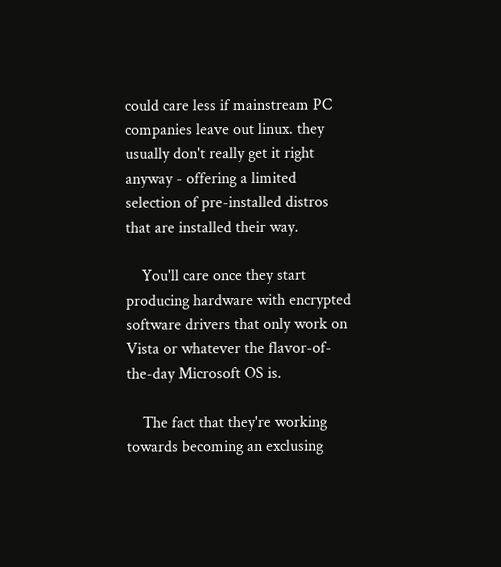could care less if mainstream PC companies leave out linux. they usually don't really get it right anyway - offering a limited selection of pre-installed distros that are installed their way.

    You'll care once they start producing hardware with encrypted software drivers that only work on Vista or whatever the flavor-of-the-day Microsoft OS is.

    The fact that they're working towards becoming an exclusing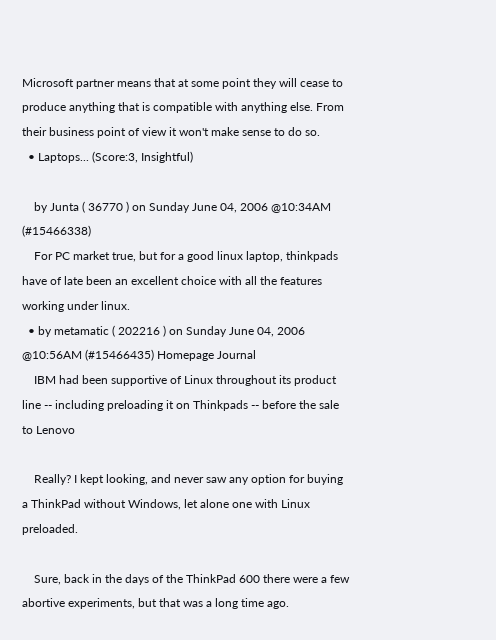Microsoft partner means that at some point they will cease to produce anything that is compatible with anything else. From their business point of view it won't make sense to do so.
  • Laptops... (Score:3, Insightful)

    by Junta ( 36770 ) on Sunday June 04, 2006 @10:34AM (#15466338)
    For PC market true, but for a good linux laptop, thinkpads have of late been an excellent choice with all the features working under linux.
  • by metamatic ( 202216 ) on Sunday June 04, 2006 @10:56AM (#15466435) Homepage Journal
    IBM had been supportive of Linux throughout its product line -- including preloading it on Thinkpads -- before the sale to Lenovo

    Really? I kept looking, and never saw any option for buying a ThinkPad without Windows, let alone one with Linux preloaded.

    Sure, back in the days of the ThinkPad 600 there were a few abortive experiments, but that was a long time ago.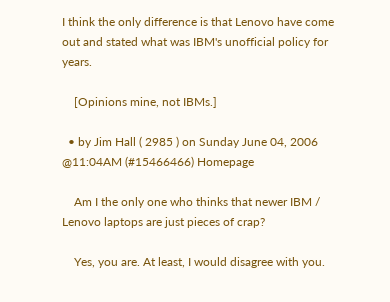I think the only difference is that Lenovo have come out and stated what was IBM's unofficial policy for years.

    [Opinions mine, not IBMs.]

  • by Jim Hall ( 2985 ) on Sunday June 04, 2006 @11:04AM (#15466466) Homepage

    Am I the only one who thinks that newer IBM / Lenovo laptops are just pieces of crap?

    Yes, you are. At least, I would disagree with you.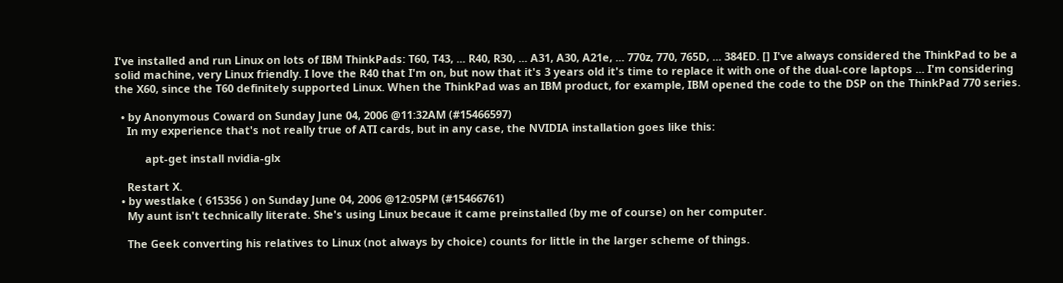I've installed and run Linux on lots of IBM ThinkPads: T60, T43, ... R40, R30, ... A31, A30, A21e, ... 770z, 770, 765D, ... 384ED. [] I've always considered the ThinkPad to be a solid machine, very Linux friendly. I love the R40 that I'm on, but now that it's 3 years old it's time to replace it with one of the dual-core laptops ... I'm considering the X60, since the T60 definitely supported Linux. When the ThinkPad was an IBM product, for example, IBM opened the code to the DSP on the ThinkPad 770 series.

  • by Anonymous Coward on Sunday June 04, 2006 @11:32AM (#15466597)
    In my experience that's not really true of ATI cards, but in any case, the NVIDIA installation goes like this:

          apt-get install nvidia-glx

    Restart X.
  • by westlake ( 615356 ) on Sunday June 04, 2006 @12:05PM (#15466761)
    My aunt isn't technically literate. She's using Linux becaue it came preinstalled (by me of course) on her computer.

    The Geek converting his relatives to Linux (not always by choice) counts for little in the larger scheme of things.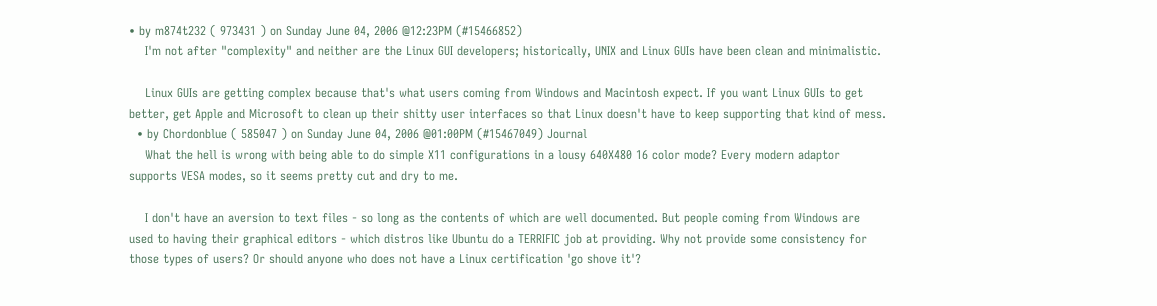• by m874t232 ( 973431 ) on Sunday June 04, 2006 @12:23PM (#15466852)
    I'm not after "complexity" and neither are the Linux GUI developers; historically, UNIX and Linux GUIs have been clean and minimalistic.

    Linux GUIs are getting complex because that's what users coming from Windows and Macintosh expect. If you want Linux GUIs to get better, get Apple and Microsoft to clean up their shitty user interfaces so that Linux doesn't have to keep supporting that kind of mess.
  • by Chordonblue ( 585047 ) on Sunday June 04, 2006 @01:00PM (#15467049) Journal
    What the hell is wrong with being able to do simple X11 configurations in a lousy 640X480 16 color mode? Every modern adaptor supports VESA modes, so it seems pretty cut and dry to me.

    I don't have an aversion to text files - so long as the contents of which are well documented. But people coming from Windows are used to having their graphical editors - which distros like Ubuntu do a TERRIFIC job at providing. Why not provide some consistency for those types of users? Or should anyone who does not have a Linux certification 'go shove it'?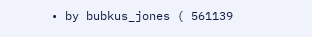• by bubkus_jones ( 561139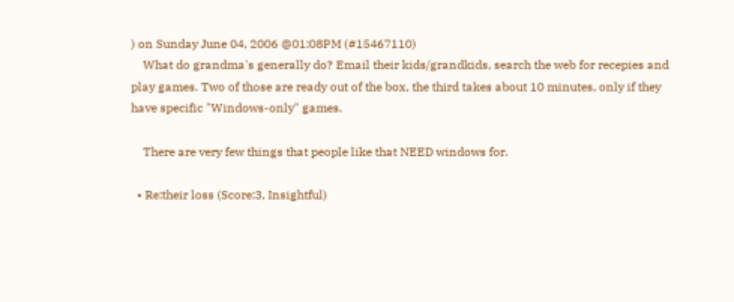) on Sunday June 04, 2006 @01:08PM (#15467110)
    What do grandma's generally do? Email their kids/grandkids, search the web for recepies and play games. Two of those are ready out of the box, the third takes about 10 minutes, only if they have specific "Windows-only" games.

    There are very few things that people like that NEED windows for.

  • Re:their loss (Score:3, Insightful)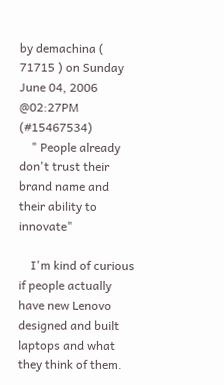by demachina ( 71715 ) on Sunday June 04, 2006 @02:27PM (#15467534)
    " People already don't trust their brand name and their ability to innovate"

    I'm kind of curious if people actually have new Lenovo designed and built laptops and what they think of them.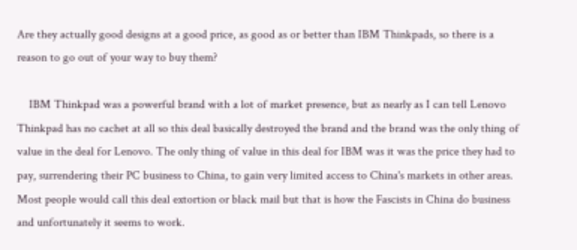Are they actually good designs at a good price, as good as or better than IBM Thinkpads, so there is a reason to go out of your way to buy them?

    IBM Thinkpad was a powerful brand with a lot of market presence, but as nearly as I can tell Lenovo Thinkpad has no cachet at all so this deal basically destroyed the brand and the brand was the only thing of value in the deal for Lenovo. The only thing of value in this deal for IBM was it was the price they had to pay, surrendering their PC business to China, to gain very limited access to China's markets in other areas. Most people would call this deal extortion or black mail but that is how the Fascists in China do business and unfortunately it seems to work.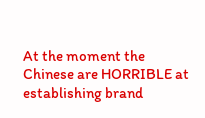At the moment the Chinese are HORRIBLE at establishing brand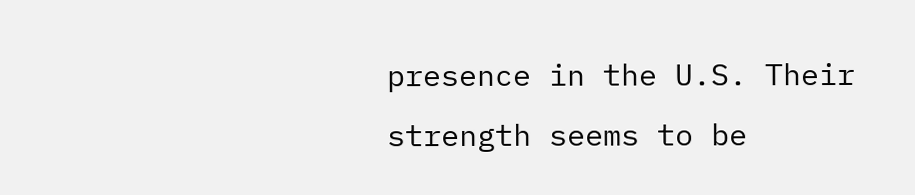presence in the U.S. Their strength seems to be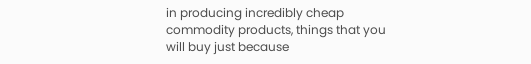in producing incredibly cheap commodity products, things that you will buy just because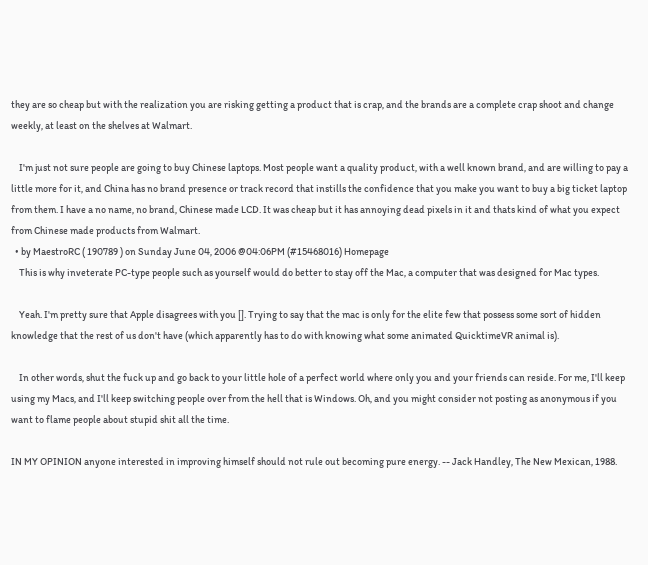they are so cheap but with the realization you are risking getting a product that is crap, and the brands are a complete crap shoot and change weekly, at least on the shelves at Walmart.

    I'm just not sure people are going to buy Chinese laptops. Most people want a quality product, with a well known brand, and are willing to pay a little more for it, and China has no brand presence or track record that instills the confidence that you make you want to buy a big ticket laptop from them. I have a no name, no brand, Chinese made LCD. It was cheap but it has annoying dead pixels in it and thats kind of what you expect from Chinese made products from Walmart.
  • by MaestroRC ( 190789 ) on Sunday June 04, 2006 @04:06PM (#15468016) Homepage
    This is why inveterate PC-type people such as yourself would do better to stay off the Mac, a computer that was designed for Mac types.

    Yeah. I'm pretty sure that Apple disagrees with you []. Trying to say that the mac is only for the elite few that possess some sort of hidden knowledge that the rest of us don't have (which apparently has to do with knowing what some animated QuicktimeVR animal is).

    In other words, shut the fuck up and go back to your little hole of a perfect world where only you and your friends can reside. For me, I'll keep using my Macs, and I'll keep switching people over from the hell that is Windows. Oh, and you might consider not posting as anonymous if you want to flame people about stupid shit all the time.

IN MY OPINION anyone interested in improving himself should not rule out becoming pure energy. -- Jack Handley, The New Mexican, 1988.